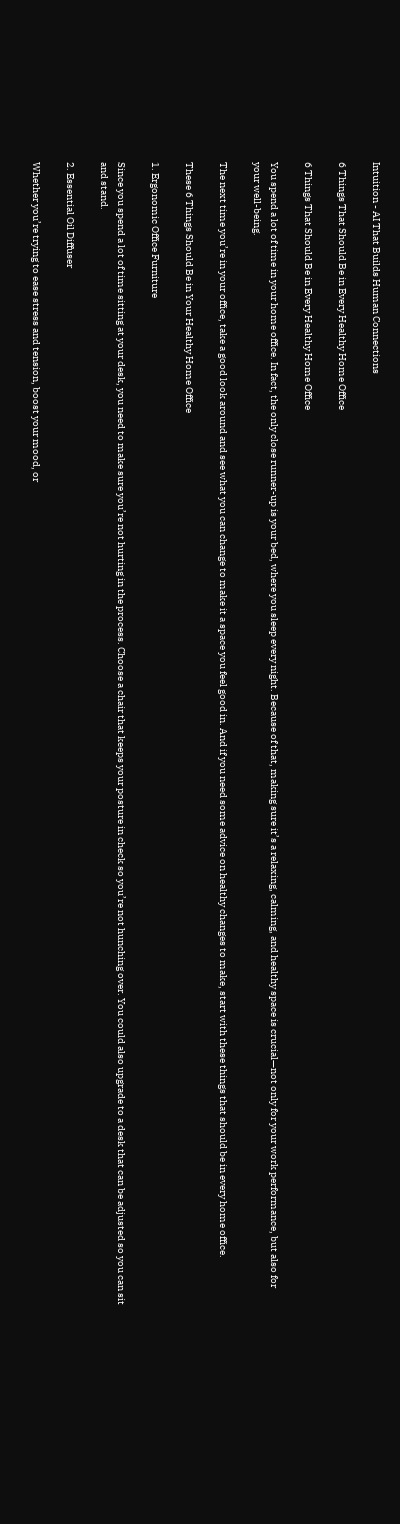Intuition - AI That Builds Human Connections

6 Things That Should Be in Every Healthy Home Office

6 Things That Should Be in Every Healthy Home Office

You spend a lot of time in your home office. In fact, the only close runner-up is your bed, where you sleep every night. Because of that, making sure it’s a relaxing, calming, and healthy space is crucial—not only for your work performance, but also for your well-being.

The next time you’re in your office, take a good look around and see what you can change to make it a space you feel good in. And if you need some advice on healthy changes to make, start with these things that should be in every home office.

These 6 Things Should Be in Your Healthy Home Office

1. Ergonomic Office Furniture

Since you spend a lot of time sitting at your desk, you need to make sure you’re not hurting in the process. Choose a chair that keeps your posture in check so you’re not hunching over. You could also upgrade to a desk that can be adjusted so you can sit and stand.

2. Essential Oil Diffuser

Whether you’re trying to ease stress and tension, boost your mood, or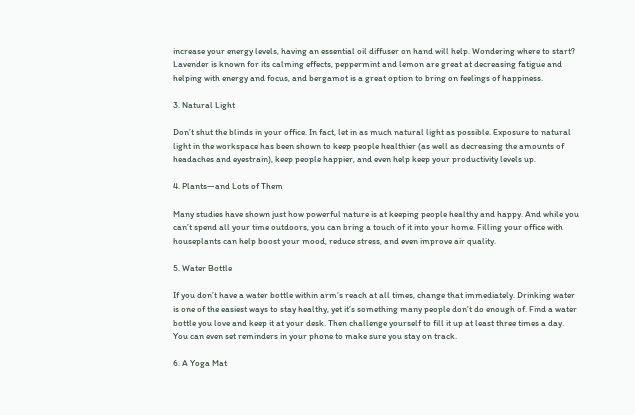increase your energy levels, having an essential oil diffuser on hand will help. Wondering where to start? Lavender is known for its calming effects, peppermint and lemon are great at decreasing fatigue and helping with energy and focus, and bergamot is a great option to bring on feelings of happiness.

3. Natural Light

Don’t shut the blinds in your office. In fact, let in as much natural light as possible. Exposure to natural light in the workspace has been shown to keep people healthier (as well as decreasing the amounts of headaches and eyestrain), keep people happier, and even help keep your productivity levels up.

4. Plants—and Lots of Them

Many studies have shown just how powerful nature is at keeping people healthy and happy. And while you can’t spend all your time outdoors, you can bring a touch of it into your home. Filling your office with houseplants can help boost your mood, reduce stress, and even improve air quality.

5. Water Bottle

If you don’t have a water bottle within arm’s reach at all times, change that immediately. Drinking water is one of the easiest ways to stay healthy, yet it’s something many people don’t do enough of. Find a water bottle you love and keep it at your desk. Then challenge yourself to fill it up at least three times a day. You can even set reminders in your phone to make sure you stay on track.

6. A Yoga Mat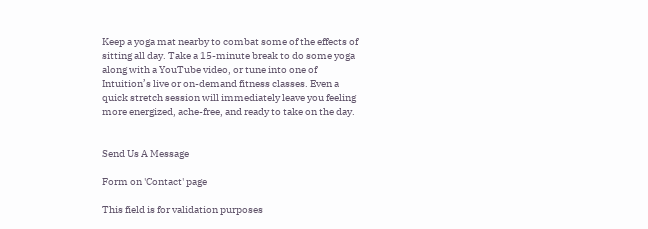Keep a yoga mat nearby to combat some of the effects of sitting all day. Take a 15-minute break to do some yoga along with a YouTube video, or tune into one of Intuition’s live or on-demand fitness classes. Even a quick stretch session will immediately leave you feeling more energized, ache-free, and ready to take on the day.


Send Us A Message

Form on 'Contact' page

This field is for validation purposes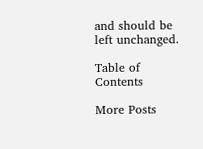and should be left unchanged.

Table of Contents

More Posts